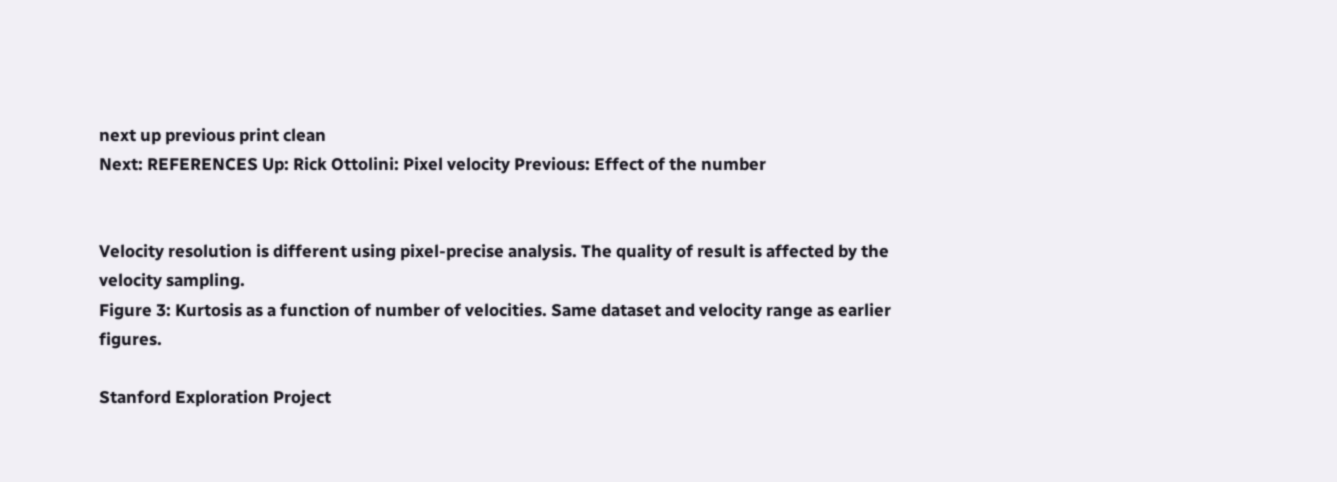next up previous print clean
Next: REFERENCES Up: Rick Ottolini: Pixel velocity Previous: Effect of the number


Velocity resolution is different using pixel-precise analysis. The quality of result is affected by the velocity sampling.
Figure 3: Kurtosis as a function of number of velocities. Same dataset and velocity range as earlier figures.

Stanford Exploration Project